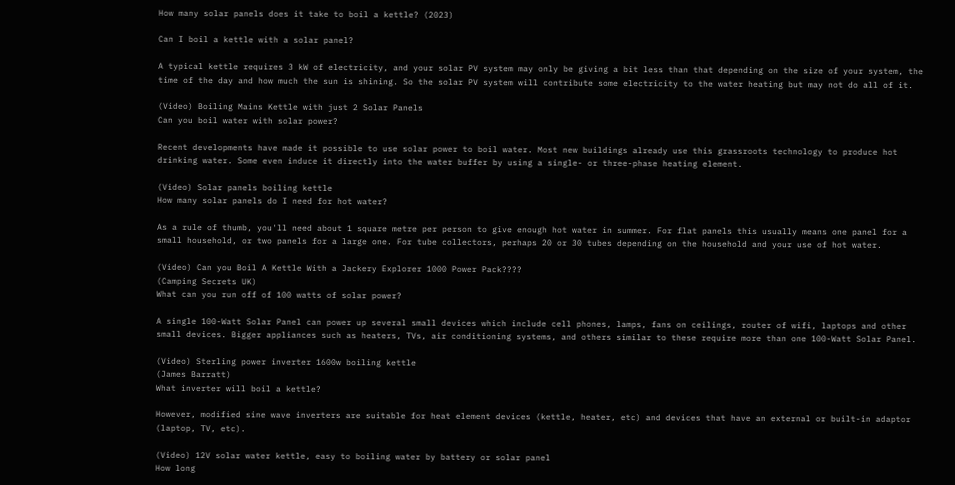How many solar panels does it take to boil a kettle? (2023)

Can I boil a kettle with a solar panel?

A typical kettle requires 3 kW of electricity, and your solar PV system may only be giving a bit less than that depending on the size of your system, the time of the day and how much the sun is shining. So the solar PV system will contribute some electricity to the water heating but may not do all of it.

(Video) Boiling Mains Kettle with just 2 Solar Panels
Can you boil water with solar power?

Recent developments have made it possible to use solar power to boil water. Most new buildings already use this grassroots technology to produce hot drinking water. Some even induce it directly into the water buffer by using a single- or three-phase heating element.

(Video) Solar panels boiling kettle
How many solar panels do I need for hot water?

As a rule of thumb, you'll need about 1 square metre per person to give enough hot water in summer. For flat panels this usually means one panel for a small household, or two panels for a large one. For tube collectors, perhaps 20 or 30 tubes depending on the household and your use of hot water.

(Video) Can you Boil A Kettle With a Jackery Explorer 1000 Power Pack????
(Camping Secrets UK)
What can you run off of 100 watts of solar power?

A single 100-Watt Solar Panel can power up several small devices which include cell phones, lamps, fans on ceilings, router of wifi, laptops and other small devices. Bigger appliances such as heaters, TVs, air conditioning systems, and others similar to these require more than one 100-Watt Solar Panel.

(Video) Sterling power inverter 1600w boiling kettle
(James Barratt)
What inverter will boil a kettle?

However, modified sine wave inverters are suitable for heat element devices (kettle, heater, etc) and devices that have an external or built-in adaptor (laptop, TV, etc).

(Video) 12V solar water kettle, easy to boiling water by battery or solar panel
How long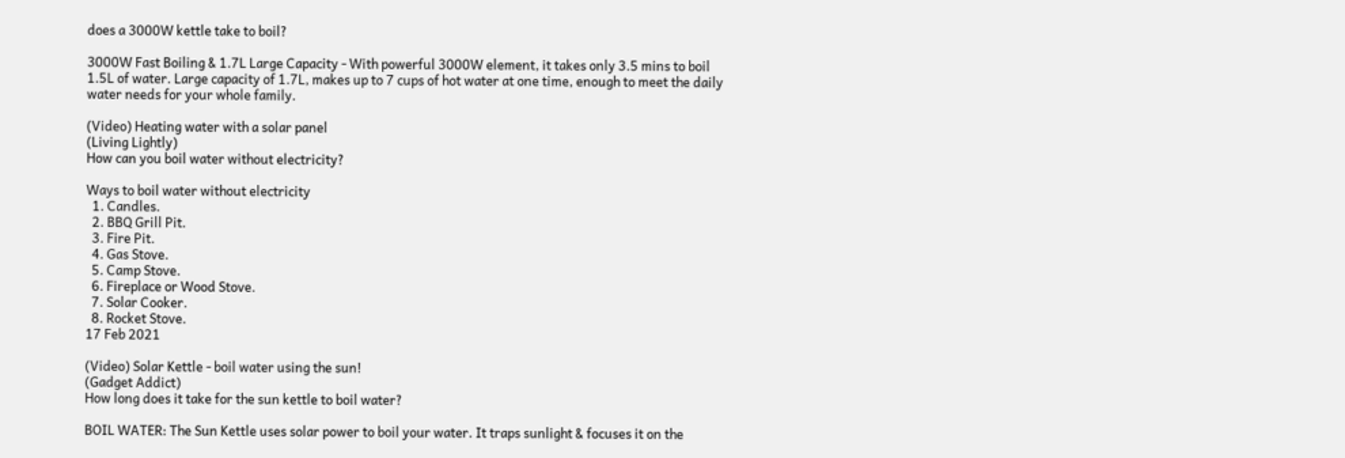does a 3000W kettle take to boil?

3000W Fast Boiling & 1.7L Large Capacity - With powerful 3000W element, it takes only 3.5 mins to boil 1.5L of water. Large capacity of 1.7L, makes up to 7 cups of hot water at one time, enough to meet the daily water needs for your whole family.

(Video) Heating water with a solar panel
(Living Lightly)
How can you boil water without electricity?

Ways to boil water without electricity
  1. Candles.
  2. BBQ Grill Pit.
  3. Fire Pit.
  4. Gas Stove.
  5. Camp Stove.
  6. Fireplace or Wood Stove.
  7. Solar Cooker.
  8. Rocket Stove.
17 Feb 2021

(Video) Solar Kettle - boil water using the sun!
(Gadget Addict)
How long does it take for the sun kettle to boil water?

BOIL WATER: The Sun Kettle uses solar power to boil your water. It traps sunlight & focuses it on the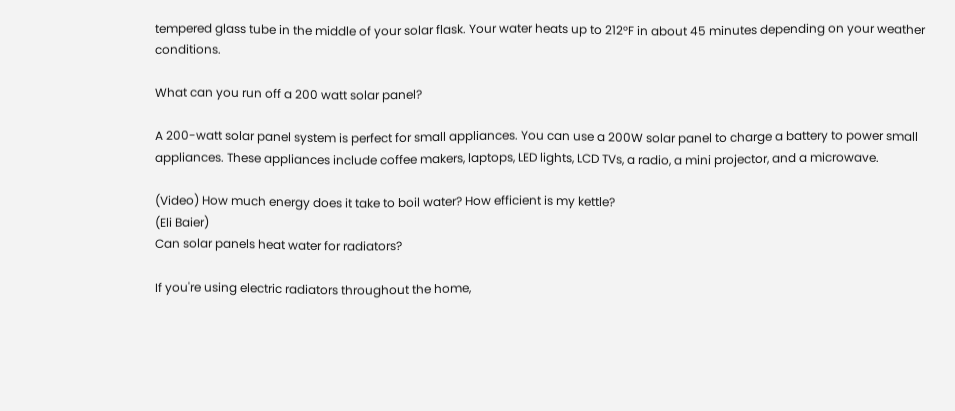tempered glass tube in the middle of your solar flask. Your water heats up to 212°F in about 45 minutes depending on your weather conditions.

What can you run off a 200 watt solar panel?

A 200-watt solar panel system is perfect for small appliances. You can use a 200W solar panel to charge a battery to power small appliances. These appliances include coffee makers, laptops, LED lights, LCD TVs, a radio, a mini projector, and a microwave.

(Video) How much energy does it take to boil water? How efficient is my kettle?
(Eli Baier)
Can solar panels heat water for radiators?

If you're using electric radiators throughout the home,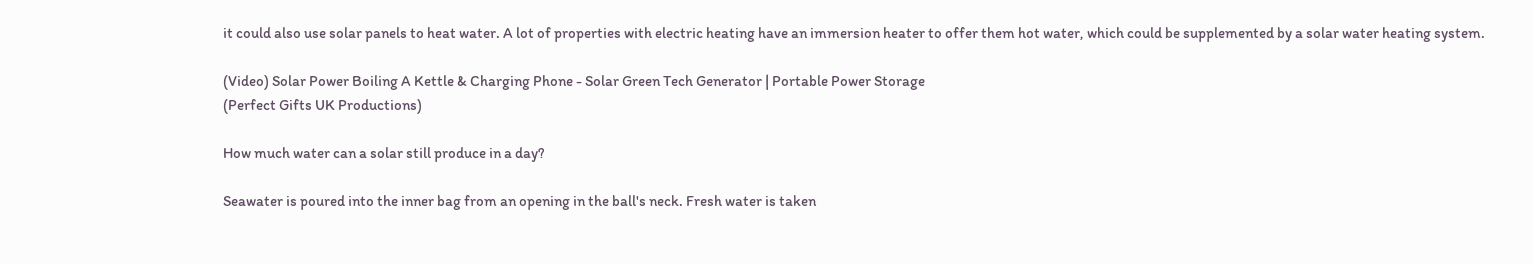it could also use solar panels to heat water. A lot of properties with electric heating have an immersion heater to offer them hot water, which could be supplemented by a solar water heating system.

(Video) Solar Power Boiling A Kettle & Charging Phone - Solar Green Tech Generator | Portable Power Storage
(Perfect Gifts UK Productions)

How much water can a solar still produce in a day?

Seawater is poured into the inner bag from an opening in the ball's neck. Fresh water is taken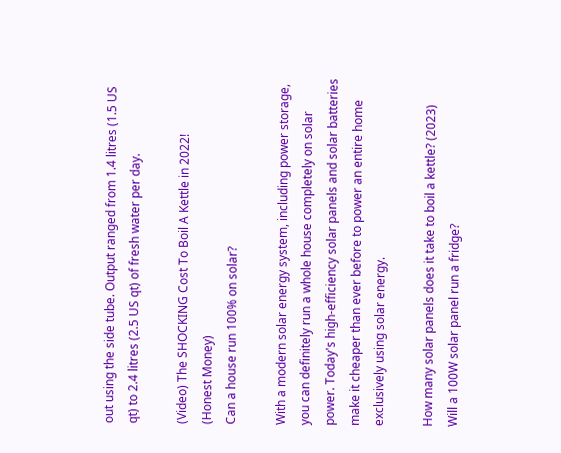out using the side tube. Output ranged from 1.4 litres (1.5 US qt) to 2.4 litres (2.5 US qt) of fresh water per day.

(Video) The SHOCKING Cost To Boil A Kettle in 2022!
(Honest Money)
Can a house run 100% on solar?

With a modern solar energy system, including power storage, you can definitely run a whole house completely on solar power. Today's high-efficiency solar panels and solar batteries make it cheaper than ever before to power an entire home exclusively using solar energy.

How many solar panels does it take to boil a kettle? (2023)
Will a 100W solar panel run a fridge?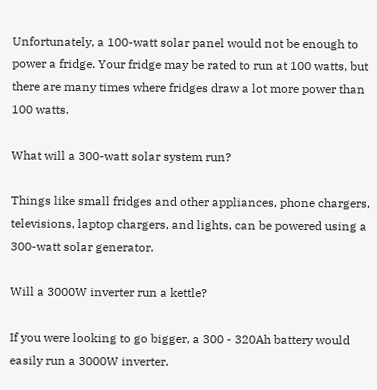Unfortunately, a 100-watt solar panel would not be enough to power a fridge. Your fridge may be rated to run at 100 watts, but there are many times where fridges draw a lot more power than 100 watts.

What will a 300-watt solar system run?

Things like small fridges and other appliances, phone chargers, televisions, laptop chargers, and lights, can be powered using a 300-watt solar generator.

Will a 3000W inverter run a kettle?

If you were looking to go bigger, a 300 - 320Ah battery would easily run a 3000W inverter.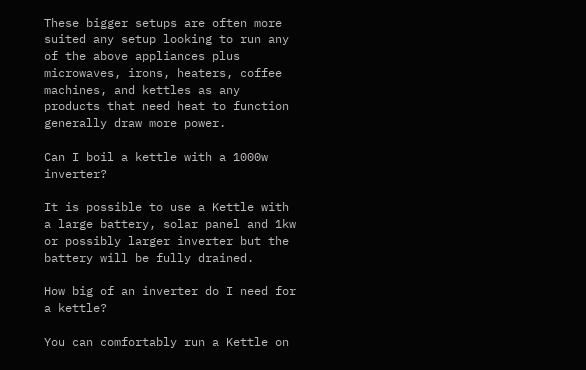These bigger setups are often more suited any setup looking to run any of the above appliances plus microwaves, irons, heaters, coffee machines, and kettles as any products that need heat to function generally draw more power.

Can I boil a kettle with a 1000w inverter?

It is possible to use a Kettle with a large battery, solar panel and 1kw or possibly larger inverter but the battery will be fully drained.

How big of an inverter do I need for a kettle?

You can comfortably run a Kettle on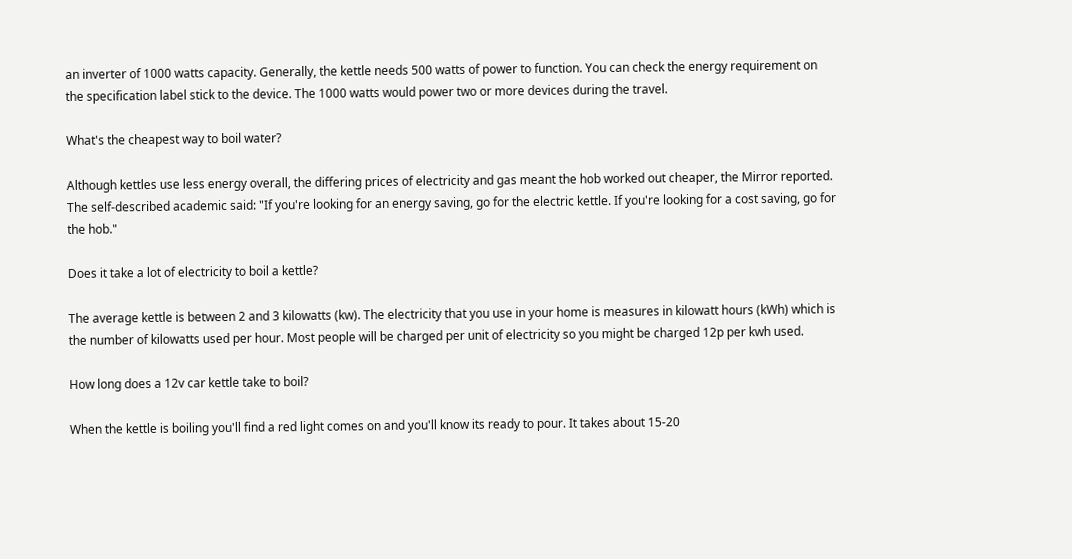an inverter of 1000 watts capacity. Generally, the kettle needs 500 watts of power to function. You can check the energy requirement on the specification label stick to the device. The 1000 watts would power two or more devices during the travel.

What's the cheapest way to boil water?

Although kettles use less energy overall, the differing prices of electricity and gas meant the hob worked out cheaper, the Mirror reported. The self-described academic said: "If you're looking for an energy saving, go for the electric kettle. If you're looking for a cost saving, go for the hob."

Does it take a lot of electricity to boil a kettle?

The average kettle is between 2 and 3 kilowatts (kw). The electricity that you use in your home is measures in kilowatt hours (kWh) which is the number of kilowatts used per hour. Most people will be charged per unit of electricity so you might be charged 12p per kwh used.

How long does a 12v car kettle take to boil?

When the kettle is boiling you'll find a red light comes on and you'll know its ready to pour. It takes about 15-20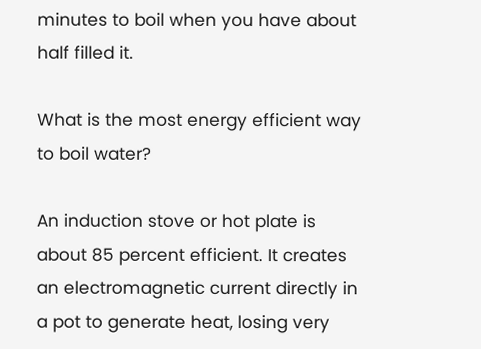minutes to boil when you have about half filled it.

What is the most energy efficient way to boil water?

An induction stove or hot plate is about 85 percent efficient. It creates an electromagnetic current directly in a pot to generate heat, losing very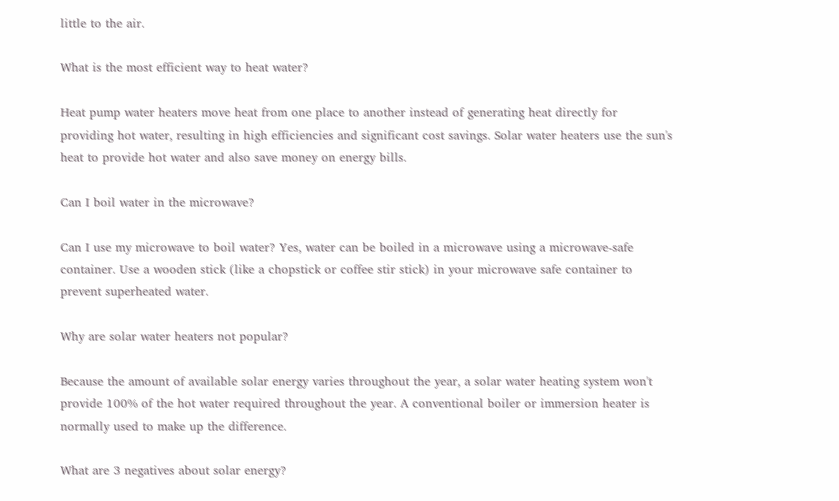little to the air.

What is the most efficient way to heat water?

Heat pump water heaters move heat from one place to another instead of generating heat directly for providing hot water, resulting in high efficiencies and significant cost savings. Solar water heaters use the sun's heat to provide hot water and also save money on energy bills.

Can I boil water in the microwave?

Can I use my microwave to boil water? Yes, water can be boiled in a microwave using a microwave-safe container. Use a wooden stick (like a chopstick or coffee stir stick) in your microwave safe container to prevent superheated water.

Why are solar water heaters not popular?

Because the amount of available solar energy varies throughout the year, a solar water heating system won't provide 100% of the hot water required throughout the year. A conventional boiler or immersion heater is normally used to make up the difference.

What are 3 negatives about solar energy?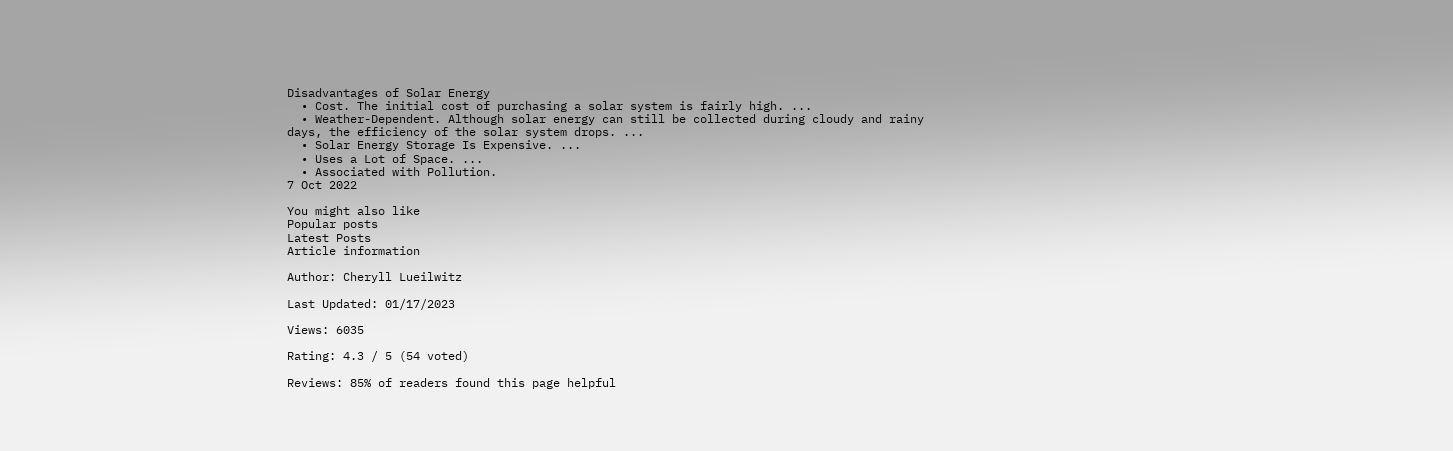Disadvantages of Solar Energy
  • Cost. The initial cost of purchasing a solar system is fairly high. ...
  • Weather-Dependent. Although solar energy can still be collected during cloudy and rainy days, the efficiency of the solar system drops. ...
  • Solar Energy Storage Is Expensive. ...
  • Uses a Lot of Space. ...
  • Associated with Pollution.
7 Oct 2022

You might also like
Popular posts
Latest Posts
Article information

Author: Cheryll Lueilwitz

Last Updated: 01/17/2023

Views: 6035

Rating: 4.3 / 5 (54 voted)

Reviews: 85% of readers found this page helpful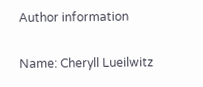Author information

Name: Cheryll Lueilwitz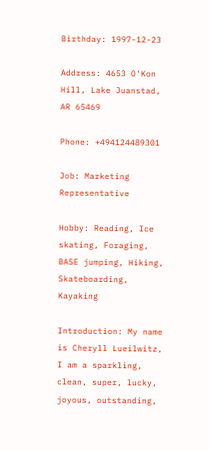Birthday: 1997-12-23

Address: 4653 O'Kon Hill, Lake Juanstad, AR 65469

Phone: +494124489301

Job: Marketing Representative

Hobby: Reading, Ice skating, Foraging, BASE jumping, Hiking, Skateboarding, Kayaking

Introduction: My name is Cheryll Lueilwitz, I am a sparkling, clean, super, lucky, joyous, outstanding,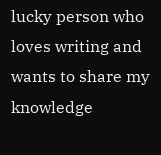lucky person who loves writing and wants to share my knowledge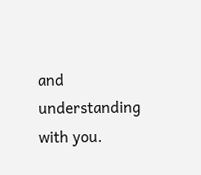and understanding with you.